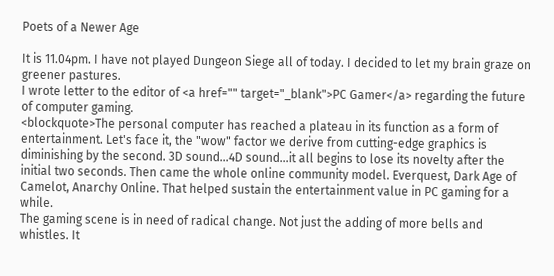Poets of a Newer Age

It is 11.04pm. I have not played Dungeon Siege all of today. I decided to let my brain graze on greener pastures.
I wrote letter to the editor of <a href="" target="_blank">PC Gamer</a> regarding the future of computer gaming.
<blockquote>The personal computer has reached a plateau in its function as a form of entertainment. Let's face it, the "wow" factor we derive from cutting-edge graphics is diminishing by the second. 3D sound…4D sound…it all begins to lose its novelty after the initial two seconds. Then came the whole online community model. Everquest, Dark Age of Camelot, Anarchy Online. That helped sustain the entertainment value in PC gaming for a while.
The gaming scene is in need of radical change. Not just the adding of more bells and whistles. It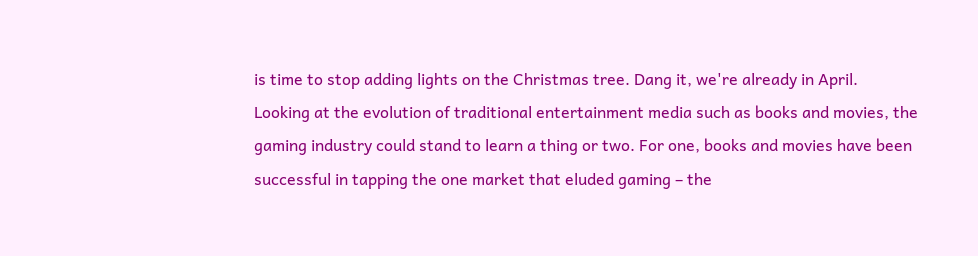is time to stop adding lights on the Christmas tree. Dang it, we're already in April.
Looking at the evolution of traditional entertainment media such as books and movies, the gaming industry could stand to learn a thing or two. For one, books and movies have been successful in tapping the one market that eluded gaming – the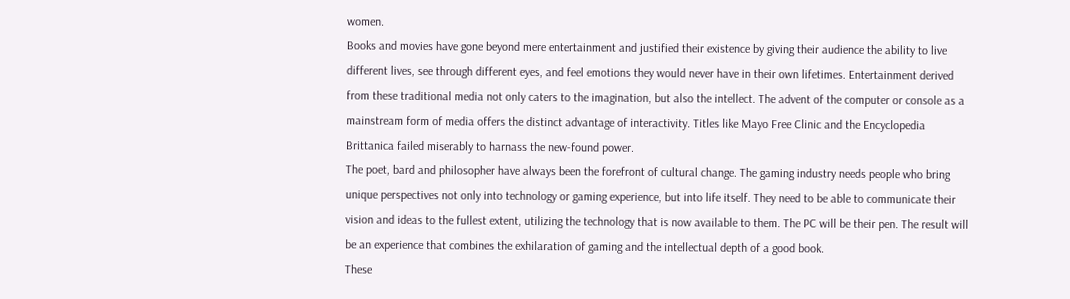women.
Books and movies have gone beyond mere entertainment and justified their existence by giving their audience the ability to live different lives, see through different eyes, and feel emotions they would never have in their own lifetimes. Entertainment derived from these traditional media not only caters to the imagination, but also the intellect. The advent of the computer or console as a mainstream form of media offers the distinct advantage of interactivity. Titles like Mayo Free Clinic and the Encyclopedia Brittanica failed miserably to harnass the new-found power.
The poet, bard and philosopher have always been the forefront of cultural change. The gaming industry needs people who bring unique perspectives not only into technology or gaming experience, but into life itself. They need to be able to communicate their vision and ideas to the fullest extent, utilizing the technology that is now available to them. The PC will be their pen. The result will be an experience that combines the exhilaration of gaming and the intellectual depth of a good book.
These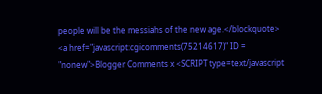people will be the messiahs of the new age.</blockquote>
<a href="javascript:cgicomments(75214617)" ID = "nonew">Blogger Comments x <SCRIPT type=text/javascript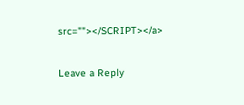src=""></SCRIPT></a>

Leave a Reply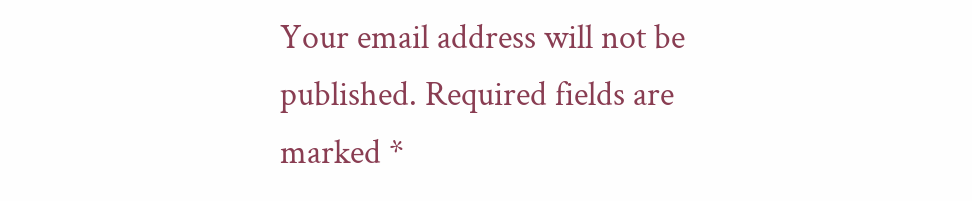Your email address will not be published. Required fields are marked *